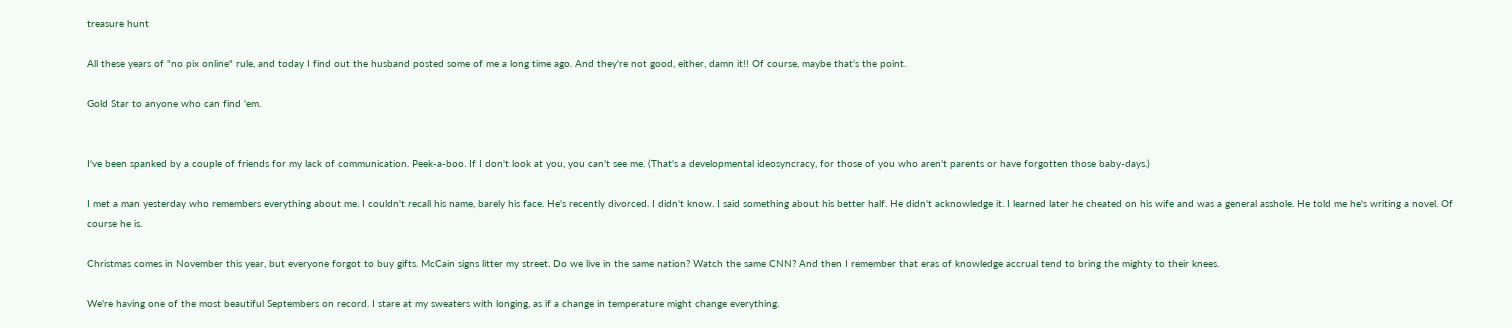treasure hunt

All these years of "no pix online" rule, and today I find out the husband posted some of me a long time ago. And they're not good, either, damn it!! Of course, maybe that's the point.

Gold Star to anyone who can find 'em.


I've been spanked by a couple of friends for my lack of communication. Peek-a-boo. If I don't look at you, you can't see me. (That's a developmental ideosyncracy, for those of you who aren't parents or have forgotten those baby-days.)

I met a man yesterday who remembers everything about me. I couldn't recall his name, barely his face. He's recently divorced. I didn't know. I said something about his better half. He didn't acknowledge it. I learned later he cheated on his wife and was a general asshole. He told me he's writing a novel. Of course he is.

Christmas comes in November this year, but everyone forgot to buy gifts. McCain signs litter my street. Do we live in the same nation? Watch the same CNN? And then I remember that eras of knowledge accrual tend to bring the mighty to their knees.

We're having one of the most beautiful Septembers on record. I stare at my sweaters with longing, as if a change in temperature might change everything.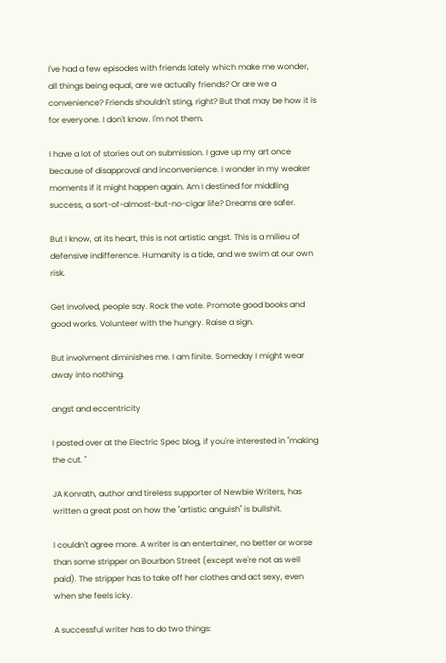I've had a few episodes with friends lately which make me wonder, all things being equal, are we actually friends? Or are we a convenience? Friends shouldn't sting, right? But that may be how it is for everyone. I don't know. I'm not them.

I have a lot of stories out on submission. I gave up my art once because of disapproval and inconvenience. I wonder in my weaker moments if it might happen again. Am I destined for middling success, a sort-of-almost-but-no-cigar life? Dreams are safer.

But I know, at its heart, this is not artistic angst. This is a milieu of defensive indifference. Humanity is a tide, and we swim at our own risk.

Get involved, people say. Rock the vote. Promote good books and good works. Volunteer with the hungry. Raise a sign.

But involvment diminishes me. I am finite. Someday I might wear away into nothing.

angst and eccentricity

I posted over at the Electric Spec blog, if you're interested in "making the cut. "

JA Konrath, author and tireless supporter of Newbie Writers, has written a great post on how the "artistic anguish" is bullshit.

I couldn't agree more. A writer is an entertainer, no better or worse than some stripper on Bourbon Street (except we're not as well paid). The stripper has to take off her clothes and act sexy, even when she feels icky.

A successful writer has to do two things: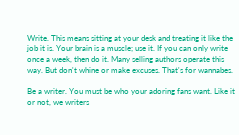Write. This means sitting at your desk and treating it like the job it is. Your brain is a muscle; use it. If you can only write once a week, then do it. Many selling authors operate this way. But don't whine or make excuses. That's for wannabes.

Be a writer. You must be who your adoring fans want. Like it or not, we writers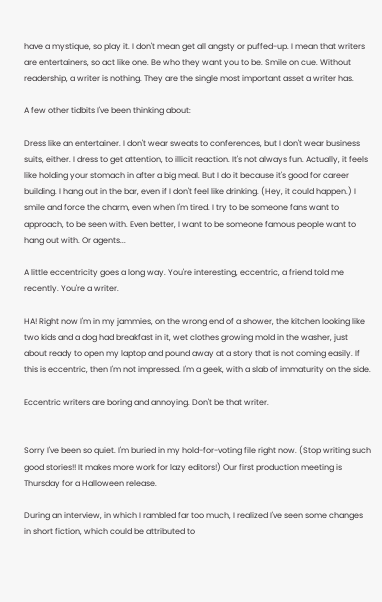have a mystique, so play it. I don't mean get all angsty or puffed-up. I mean that writers are entertainers, so act like one. Be who they want you to be. Smile on cue. Without readership, a writer is nothing. They are the single most important asset a writer has.

A few other tidbits I've been thinking about:

Dress like an entertainer. I don't wear sweats to conferences, but I don't wear business suits, either. I dress to get attention, to illicit reaction. It's not always fun. Actually, it feels like holding your stomach in after a big meal. But I do it because it's good for career building. I hang out in the bar, even if I don't feel like drinking. (Hey, it could happen.) I smile and force the charm, even when I'm tired. I try to be someone fans want to approach, to be seen with. Even better, I want to be someone famous people want to hang out with. Or agents...

A little eccentricity goes a long way. You're interesting, eccentric, a friend told me recently. You're a writer.

HA! Right now I'm in my jammies, on the wrong end of a shower, the kitchen looking like two kids and a dog had breakfast in it, wet clothes growing mold in the washer, just about ready to open my laptop and pound away at a story that is not coming easily. If this is eccentric, then I'm not impressed. I'm a geek, with a slab of immaturity on the side.

Eccentric writers are boring and annoying. Don't be that writer.


Sorry I've been so quiet. I'm buried in my hold-for-voting file right now. (Stop writing such good stories!! It makes more work for lazy editors!) Our first production meeting is Thursday for a Halloween release.

During an interview, in which I rambled far too much, I realized I've seen some changes in short fiction, which could be attributed to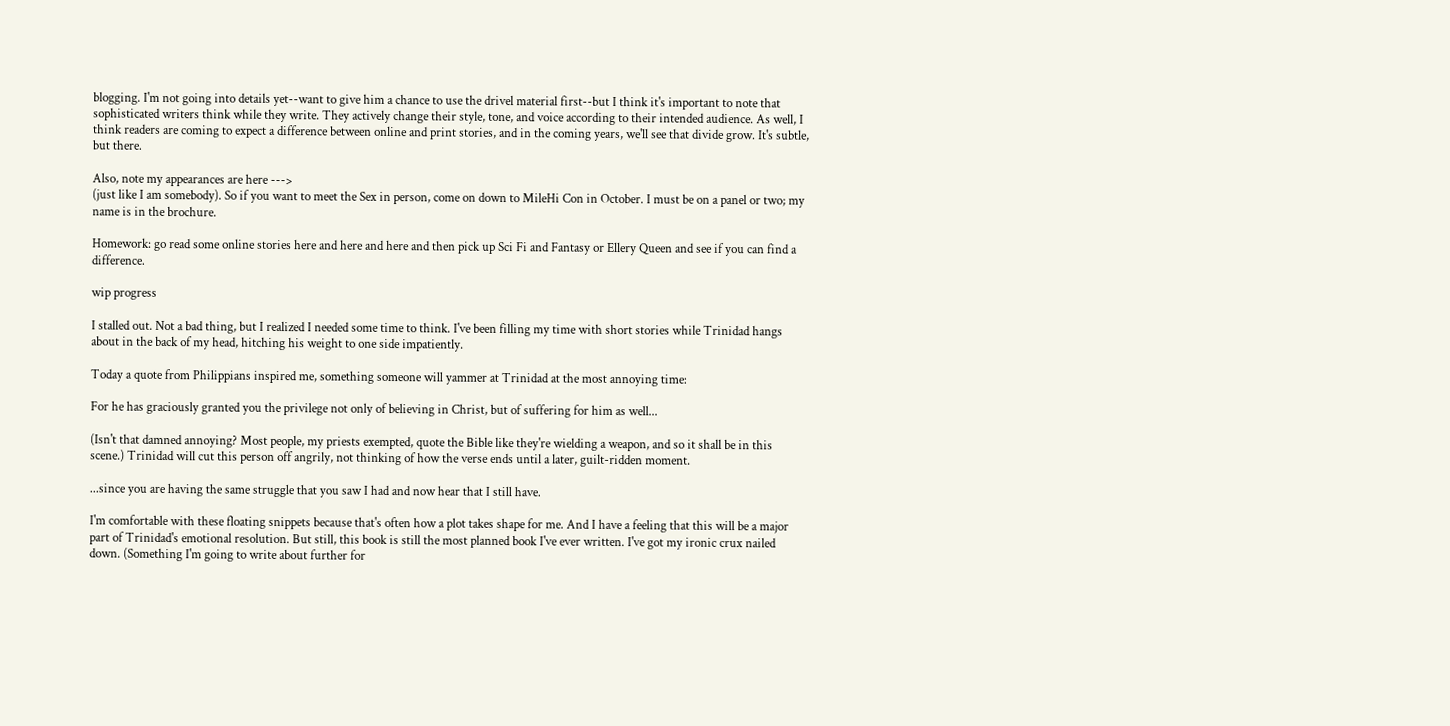blogging. I'm not going into details yet--want to give him a chance to use the drivel material first--but I think it's important to note that sophisticated writers think while they write. They actively change their style, tone, and voice according to their intended audience. As well, I think readers are coming to expect a difference between online and print stories, and in the coming years, we'll see that divide grow. It's subtle, but there.

Also, note my appearances are here --->
(just like I am somebody). So if you want to meet the Sex in person, come on down to MileHi Con in October. I must be on a panel or two; my name is in the brochure.

Homework: go read some online stories here and here and here and then pick up Sci Fi and Fantasy or Ellery Queen and see if you can find a difference.

wip progress

I stalled out. Not a bad thing, but I realized I needed some time to think. I've been filling my time with short stories while Trinidad hangs about in the back of my head, hitching his weight to one side impatiently.

Today a quote from Philippians inspired me, something someone will yammer at Trinidad at the most annoying time:

For he has graciously granted you the privilege not only of believing in Christ, but of suffering for him as well...

(Isn't that damned annoying? Most people, my priests exempted, quote the Bible like they're wielding a weapon, and so it shall be in this scene.) Trinidad will cut this person off angrily, not thinking of how the verse ends until a later, guilt-ridden moment.

...since you are having the same struggle that you saw I had and now hear that I still have.

I'm comfortable with these floating snippets because that's often how a plot takes shape for me. And I have a feeling that this will be a major part of Trinidad's emotional resolution. But still, this book is still the most planned book I've ever written. I've got my ironic crux nailed down. (Something I'm going to write about further for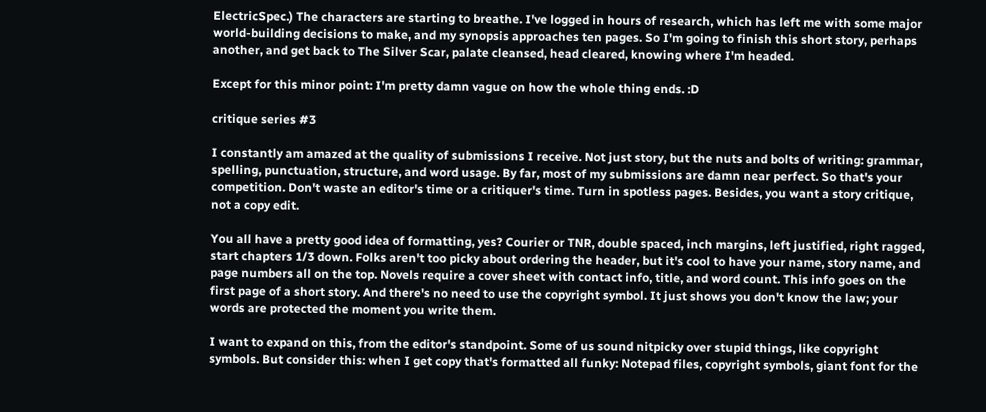ElectricSpec.) The characters are starting to breathe. I've logged in hours of research, which has left me with some major world-building decisions to make, and my synopsis approaches ten pages. So I'm going to finish this short story, perhaps another, and get back to The Silver Scar, palate cleansed, head cleared, knowing where I'm headed.

Except for this minor point: I'm pretty damn vague on how the whole thing ends. :D

critique series #3

I constantly am amazed at the quality of submissions I receive. Not just story, but the nuts and bolts of writing: grammar, spelling, punctuation, structure, and word usage. By far, most of my submissions are damn near perfect. So that's your competition. Don't waste an editor's time or a critiquer's time. Turn in spotless pages. Besides, you want a story critique, not a copy edit.

You all have a pretty good idea of formatting, yes? Courier or TNR, double spaced, inch margins, left justified, right ragged, start chapters 1/3 down. Folks aren't too picky about ordering the header, but it's cool to have your name, story name, and page numbers all on the top. Novels require a cover sheet with contact info, title, and word count. This info goes on the first page of a short story. And there's no need to use the copyright symbol. It just shows you don't know the law; your words are protected the moment you write them.

I want to expand on this, from the editor's standpoint. Some of us sound nitpicky over stupid things, like copyright symbols. But consider this: when I get copy that's formatted all funky: Notepad files, copyright symbols, giant font for the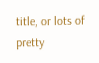title, or lots of pretty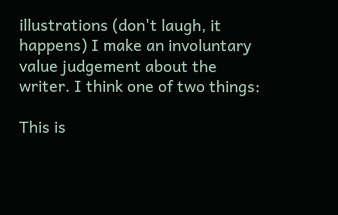illustrations (don't laugh, it happens) I make an involuntary value judgement about the writer. I think one of two things:

This is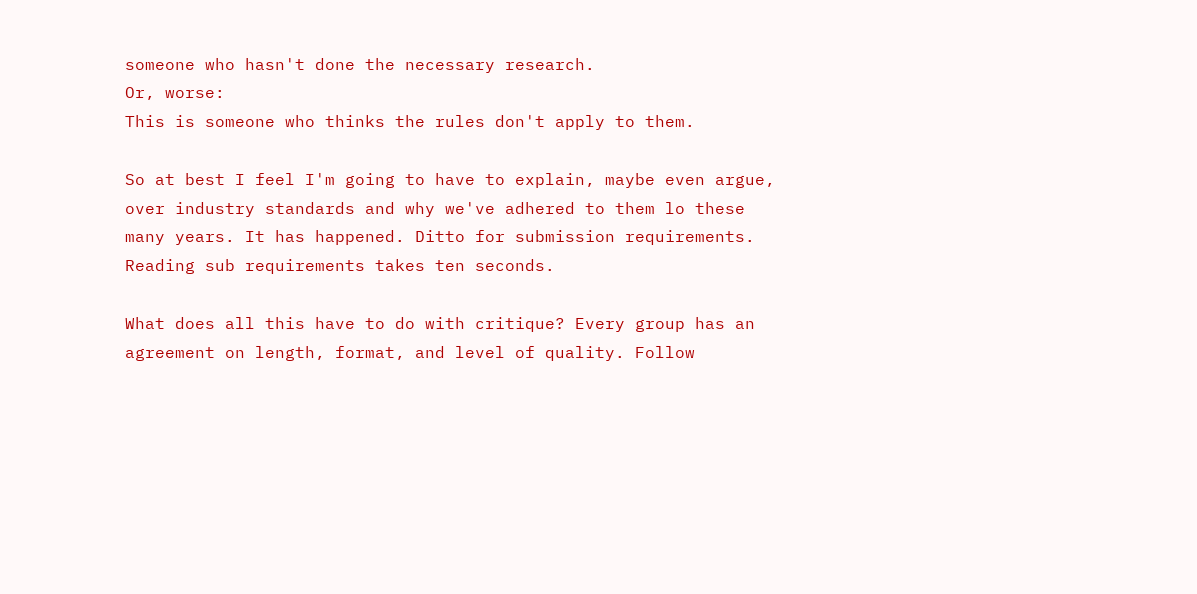someone who hasn't done the necessary research.
Or, worse:
This is someone who thinks the rules don't apply to them.

So at best I feel I'm going to have to explain, maybe even argue, over industry standards and why we've adhered to them lo these many years. It has happened. Ditto for submission requirements. Reading sub requirements takes ten seconds.

What does all this have to do with critique? Every group has an agreement on length, format, and level of quality. Follow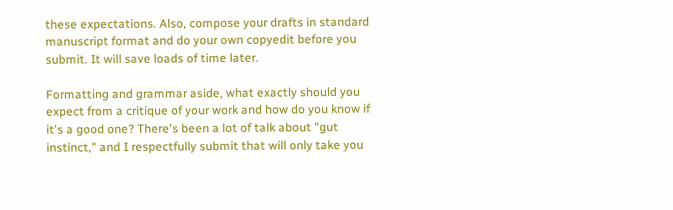these expectations. Also, compose your drafts in standard manuscript format and do your own copyedit before you submit. It will save loads of time later.

Formatting and grammar aside, what exactly should you expect from a critique of your work and how do you know if it's a good one? There's been a lot of talk about "gut instinct," and I respectfully submit that will only take you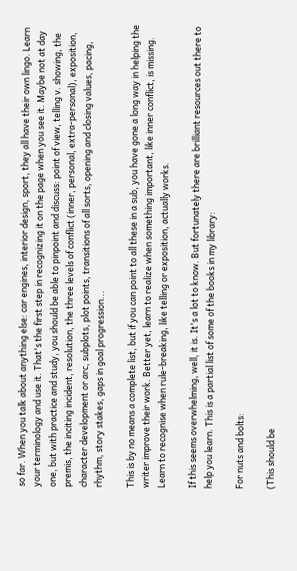so far. When you talk about anything else: car engines, interior design, sport, they all have their own lingo. Learn your terminology and use it. That's the first step in recognizing it on the page when you see it. Maybe not at day one, but with practice and study, you should be able to pinpoint and discuss: point of view, telling v. showing, the premis, the inciting incident, resolution, the three levels of conflict (inner, personal, extra-personal), exposition, character development or arc, subplots, plot points, transitions of all sorts, opening and closing values, pacing, rhythm, story stakes, gaps in goal progression...

This is by no means a complete list, but if you can point to all these in a sub, you have gone a long way in helping the writer improve their work. Better yet, learn to realize when something important, like inner conflict, is missing. Learn to recognise when rule-breaking, like telling or exposition, actually works.

If this seems overwhelming, well, it is. It's a lot to know. But fortunately there are brilliant resources out there to help you learn. This is a partial list of some of the books in my library:

For nuts and bolts:

(This should be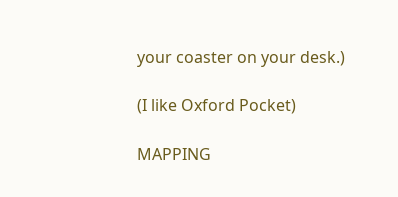your coaster on your desk.)

(I like Oxford Pocket)

MAPPING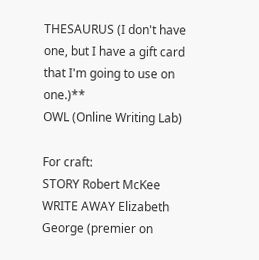THESAURUS (I don't have one, but I have a gift card that I'm going to use on one.)**
OWL (Online Writing Lab)

For craft:
STORY Robert McKee
WRITE AWAY Elizabeth George (premier on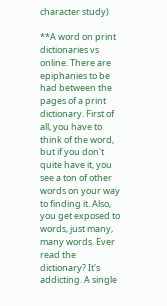character study)

**A word on print dictionaries vs online. There are epiphanies to be had between the pages of a print dictionary. First of all, you have to think of the word, but if you don't quite have it, you see a ton of other words on your way to finding it. Also, you get exposed to words, just many, many words. Ever read the dictionary? It's addicting. A single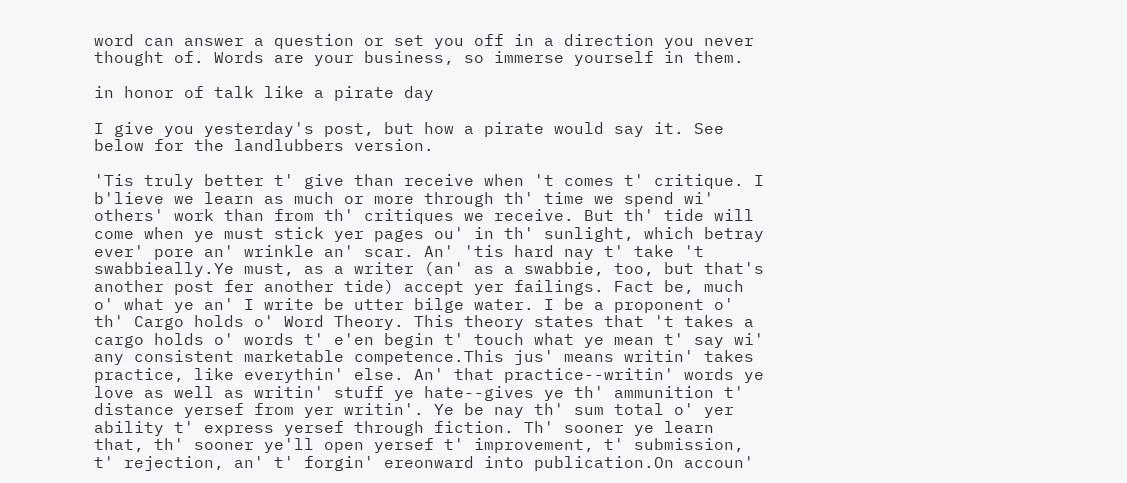word can answer a question or set you off in a direction you never thought of. Words are your business, so immerse yourself in them.

in honor of talk like a pirate day

I give you yesterday's post, but how a pirate would say it. See below for the landlubbers version.

'Tis truly better t' give than receive when 't comes t' critique. I b'lieve we learn as much or more through th' time we spend wi' others' work than from th' critiques we receive. But th' tide will come when ye must stick yer pages ou' in th' sunlight, which betray ever' pore an' wrinkle an' scar. An' 'tis hard nay t' take 't swabbieally.Ye must, as a writer (an' as a swabbie, too, but that's another post fer another tide) accept yer failings. Fact be, much o' what ye an' I write be utter bilge water. I be a proponent o' th' Cargo holds o' Word Theory. This theory states that 't takes a cargo holds o' words t' e'en begin t' touch what ye mean t' say wi' any consistent marketable competence.This jus' means writin' takes practice, like everythin' else. An' that practice--writin' words ye love as well as writin' stuff ye hate--gives ye th' ammunition t' distance yersef from yer writin'. Ye be nay th' sum total o' yer ability t' express yersef through fiction. Th' sooner ye learn that, th' sooner ye'll open yersef t' improvement, t' submission, t' rejection, an' t' forgin' ereonward into publication.On accoun'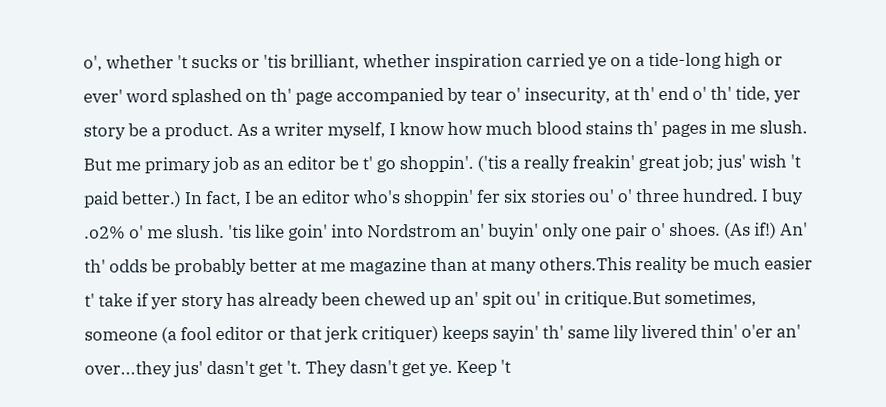o', whether 't sucks or 'tis brilliant, whether inspiration carried ye on a tide-long high or ever' word splashed on th' page accompanied by tear o' insecurity, at th' end o' th' tide, yer story be a product. As a writer myself, I know how much blood stains th' pages in me slush. But me primary job as an editor be t' go shoppin'. ('tis a really freakin' great job; jus' wish 't paid better.) In fact, I be an editor who's shoppin' fer six stories ou' o' three hundred. I buy .o2% o' me slush. 'tis like goin' into Nordstrom an' buyin' only one pair o' shoes. (As if!) An' th' odds be probably better at me magazine than at many others.This reality be much easier t' take if yer story has already been chewed up an' spit ou' in critique.But sometimes, someone (a fool editor or that jerk critiquer) keeps sayin' th' same lily livered thin' o'er an' over...they jus' dasn't get 't. They dasn't get ye. Keep 't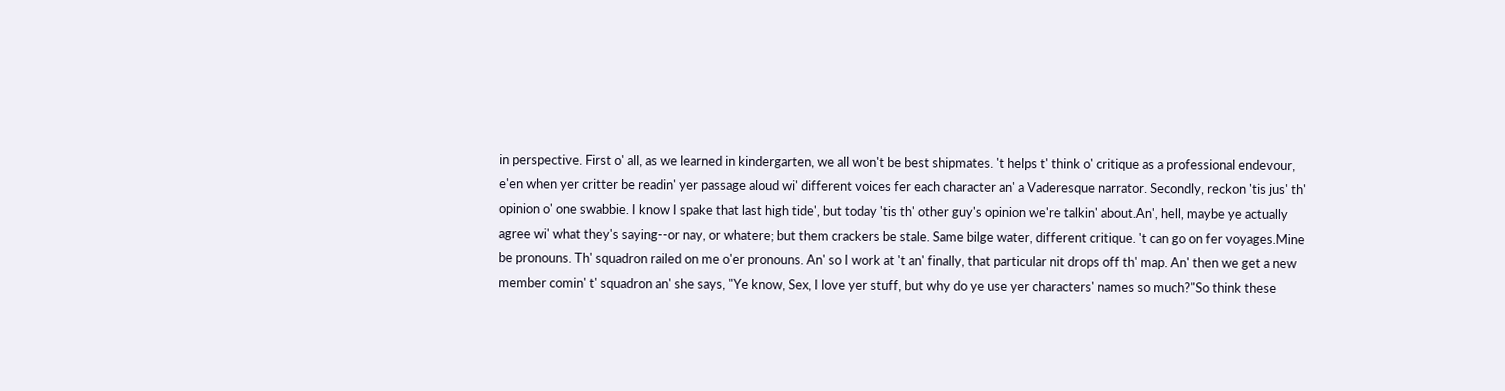in perspective. First o' all, as we learned in kindergarten, we all won't be best shipmates. 't helps t' think o' critique as a professional endevour, e'en when yer critter be readin' yer passage aloud wi' different voices fer each character an' a Vaderesque narrator. Secondly, reckon 'tis jus' th' opinion o' one swabbie. I know I spake that last high tide', but today 'tis th' other guy's opinion we're talkin' about.An', hell, maybe ye actually agree wi' what they's saying--or nay, or whatere; but them crackers be stale. Same bilge water, different critique. 't can go on fer voyages.Mine be pronouns. Th' squadron railed on me o'er pronouns. An' so I work at 't an' finally, that particular nit drops off th' map. An' then we get a new member comin' t' squadron an' she says, "Ye know, Sex, I love yer stuff, but why do ye use yer characters' names so much?"So think these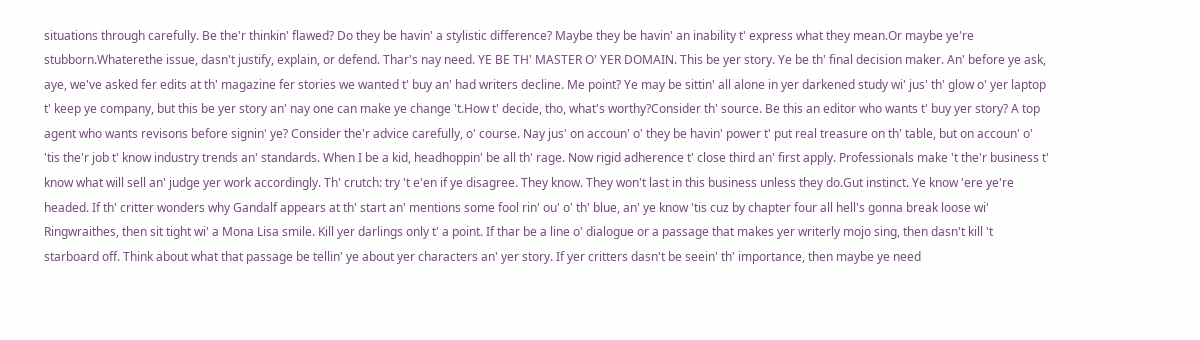situations through carefully. Be the'r thinkin' flawed? Do they be havin' a stylistic difference? Maybe they be havin' an inability t' express what they mean.Or maybe ye're stubborn.Whaterethe issue, dasn't justify, explain, or defend. Thar's nay need. YE BE TH' MASTER O' YER DOMAIN. This be yer story. Ye be th' final decision maker. An' before ye ask, aye, we've asked fer edits at th' magazine fer stories we wanted t' buy an' had writers decline. Me point? Ye may be sittin' all alone in yer darkened study wi' jus' th' glow o' yer laptop t' keep ye company, but this be yer story an' nay one can make ye change 't.How t' decide, tho, what's worthy?Consider th' source. Be this an editor who wants t' buy yer story? A top agent who wants revisons before signin' ye? Consider the'r advice carefully, o' course. Nay jus' on accoun' o' they be havin' power t' put real treasure on th' table, but on accoun' o' 'tis the'r job t' know industry trends an' standards. When I be a kid, headhoppin' be all th' rage. Now rigid adherence t' close third an' first apply. Professionals make 't the'r business t' know what will sell an' judge yer work accordingly. Th' crutch: try 't e'en if ye disagree. They know. They won't last in this business unless they do.Gut instinct. Ye know 'ere ye're headed. If th' critter wonders why Gandalf appears at th' start an' mentions some fool rin' ou' o' th' blue, an' ye know 'tis cuz by chapter four all hell's gonna break loose wi' Ringwraithes, then sit tight wi' a Mona Lisa smile. Kill yer darlings only t' a point. If thar be a line o' dialogue or a passage that makes yer writerly mojo sing, then dasn't kill 't starboard off. Think about what that passage be tellin' ye about yer characters an' yer story. If yer critters dasn't be seein' th' importance, then maybe ye need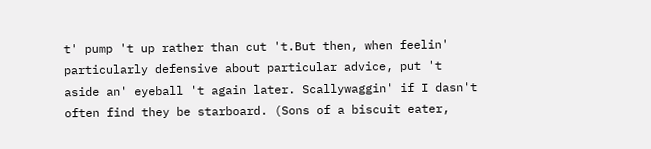t' pump 't up rather than cut 't.But then, when feelin' particularly defensive about particular advice, put 't aside an' eyeball 't again later. Scallywaggin' if I dasn't often find they be starboard. (Sons of a biscuit eater,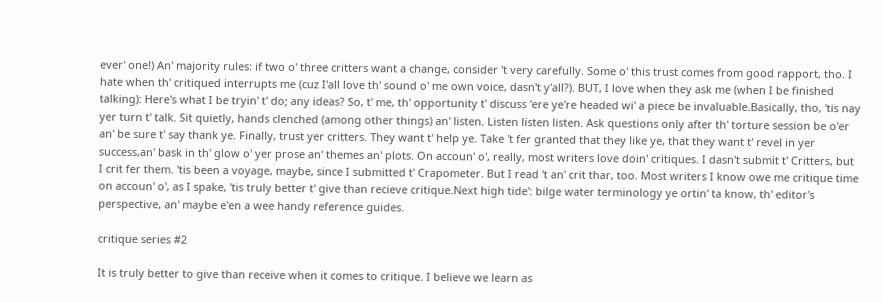ever' one!) An' majority rules: if two o' three critters want a change, consider 't very carefully. Some o' this trust comes from good rapport, tho. I hate when th' critiqued interrupts me (cuz I'all love th' sound o' me own voice, dasn't y'all?). BUT, I love when they ask me (when I be finished talking): Here's what I be tryin' t' do; any ideas? So, t' me, th' opportunity t' discuss 'ere ye're headed wi' a piece be invaluable.Basically, tho, 'tis nay yer turn t' talk. Sit quietly, hands clenched (among other things) an' listen. Listen listen listen. Ask questions only after th' torture session be o'er an' be sure t' say thank ye. Finally, trust yer critters. They want t' help ye. Take 't fer granted that they like ye, that they want t' revel in yer success,an' bask in th' glow o' yer prose an' themes an' plots. On accoun' o', really, most writers love doin' critiques. I dasn't submit t' Critters, but I crit fer them. 'tis been a voyage, maybe, since I submitted t' Crapometer. But I read 't an' crit thar, too. Most writers I know owe me critique time on accoun' o', as I spake, 'tis truly better t' give than recieve critique.Next high tide': bilge water terminology ye ortin' ta know, th' editor's perspective, an' maybe e'en a wee handy reference guides.

critique series #2

It is truly better to give than receive when it comes to critique. I believe we learn as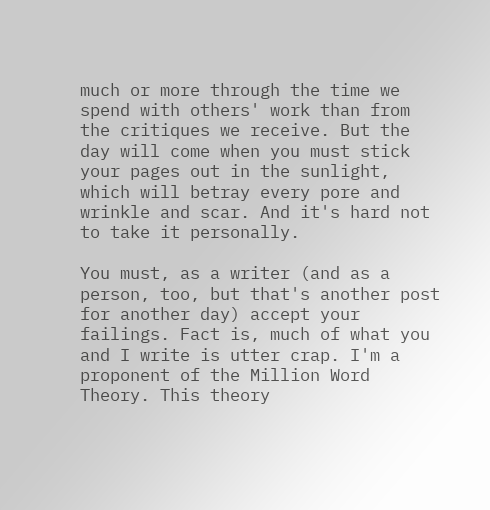much or more through the time we spend with others' work than from the critiques we receive. But the day will come when you must stick your pages out in the sunlight, which will betray every pore and wrinkle and scar. And it's hard not to take it personally.

You must, as a writer (and as a person, too, but that's another post for another day) accept your failings. Fact is, much of what you and I write is utter crap. I'm a proponent of the Million Word Theory. This theory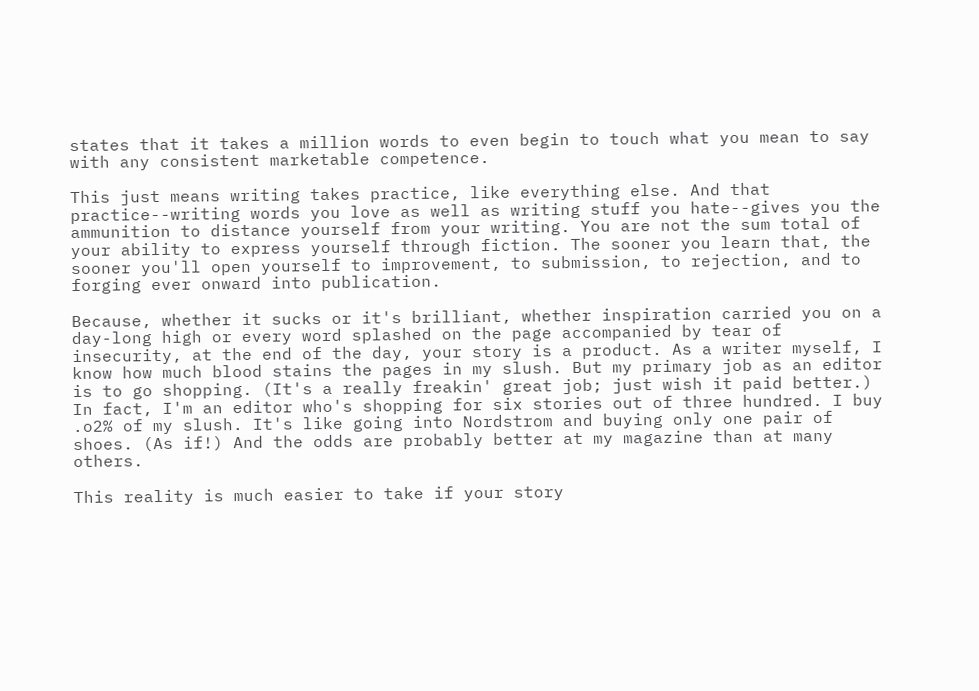states that it takes a million words to even begin to touch what you mean to say with any consistent marketable competence.

This just means writing takes practice, like everything else. And that practice--writing words you love as well as writing stuff you hate--gives you the ammunition to distance yourself from your writing. You are not the sum total of your ability to express yourself through fiction. The sooner you learn that, the sooner you'll open yourself to improvement, to submission, to rejection, and to forging ever onward into publication.

Because, whether it sucks or it's brilliant, whether inspiration carried you on a day-long high or every word splashed on the page accompanied by tear of insecurity, at the end of the day, your story is a product. As a writer myself, I know how much blood stains the pages in my slush. But my primary job as an editor is to go shopping. (It's a really freakin' great job; just wish it paid better.) In fact, I'm an editor who's shopping for six stories out of three hundred. I buy .o2% of my slush. It's like going into Nordstrom and buying only one pair of shoes. (As if!) And the odds are probably better at my magazine than at many others.

This reality is much easier to take if your story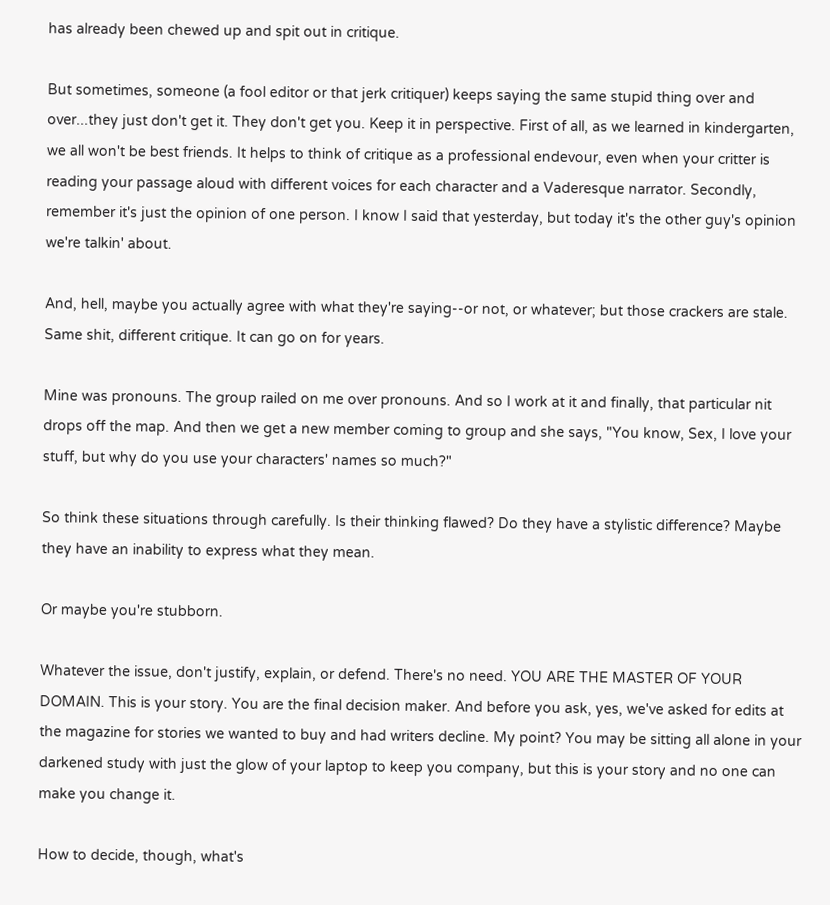has already been chewed up and spit out in critique.

But sometimes, someone (a fool editor or that jerk critiquer) keeps saying the same stupid thing over and over...they just don't get it. They don't get you. Keep it in perspective. First of all, as we learned in kindergarten, we all won't be best friends. It helps to think of critique as a professional endevour, even when your critter is reading your passage aloud with different voices for each character and a Vaderesque narrator. Secondly, remember it's just the opinion of one person. I know I said that yesterday, but today it's the other guy's opinion we're talkin' about.

And, hell, maybe you actually agree with what they're saying--or not, or whatever; but those crackers are stale. Same shit, different critique. It can go on for years.

Mine was pronouns. The group railed on me over pronouns. And so I work at it and finally, that particular nit drops off the map. And then we get a new member coming to group and she says, "You know, Sex, I love your stuff, but why do you use your characters' names so much?"

So think these situations through carefully. Is their thinking flawed? Do they have a stylistic difference? Maybe they have an inability to express what they mean.

Or maybe you're stubborn.

Whatever the issue, don't justify, explain, or defend. There's no need. YOU ARE THE MASTER OF YOUR DOMAIN. This is your story. You are the final decision maker. And before you ask, yes, we've asked for edits at the magazine for stories we wanted to buy and had writers decline. My point? You may be sitting all alone in your darkened study with just the glow of your laptop to keep you company, but this is your story and no one can make you change it.

How to decide, though, what's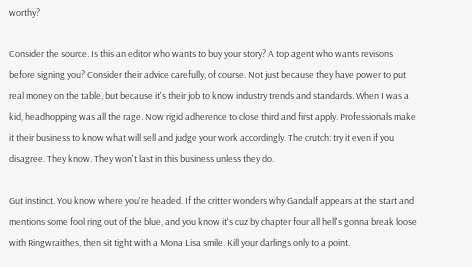worthy?

Consider the source. Is this an editor who wants to buy your story? A top agent who wants revisons before signing you? Consider their advice carefully, of course. Not just because they have power to put real money on the table, but because it's their job to know industry trends and standards. When I was a kid, headhopping was all the rage. Now rigid adherence to close third and first apply. Professionals make it their business to know what will sell and judge your work accordingly. The crutch: try it even if you disagree. They know. They won't last in this business unless they do.

Gut instinct. You know where you're headed. If the critter wonders why Gandalf appears at the start and mentions some fool ring out of the blue, and you know it's cuz by chapter four all hell's gonna break loose with Ringwraithes, then sit tight with a Mona Lisa smile. Kill your darlings only to a point.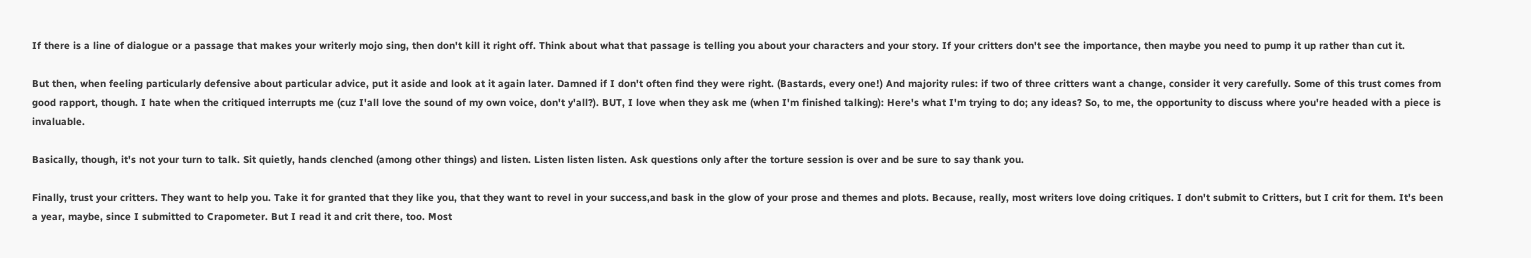If there is a line of dialogue or a passage that makes your writerly mojo sing, then don't kill it right off. Think about what that passage is telling you about your characters and your story. If your critters don't see the importance, then maybe you need to pump it up rather than cut it.

But then, when feeling particularly defensive about particular advice, put it aside and look at it again later. Damned if I don't often find they were right. (Bastards, every one!) And majority rules: if two of three critters want a change, consider it very carefully. Some of this trust comes from good rapport, though. I hate when the critiqued interrupts me (cuz I'all love the sound of my own voice, don't y'all?). BUT, I love when they ask me (when I'm finished talking): Here's what I'm trying to do; any ideas? So, to me, the opportunity to discuss where you're headed with a piece is invaluable.

Basically, though, it's not your turn to talk. Sit quietly, hands clenched (among other things) and listen. Listen listen listen. Ask questions only after the torture session is over and be sure to say thank you.

Finally, trust your critters. They want to help you. Take it for granted that they like you, that they want to revel in your success,and bask in the glow of your prose and themes and plots. Because, really, most writers love doing critiques. I don't submit to Critters, but I crit for them. It's been a year, maybe, since I submitted to Crapometer. But I read it and crit there, too. Most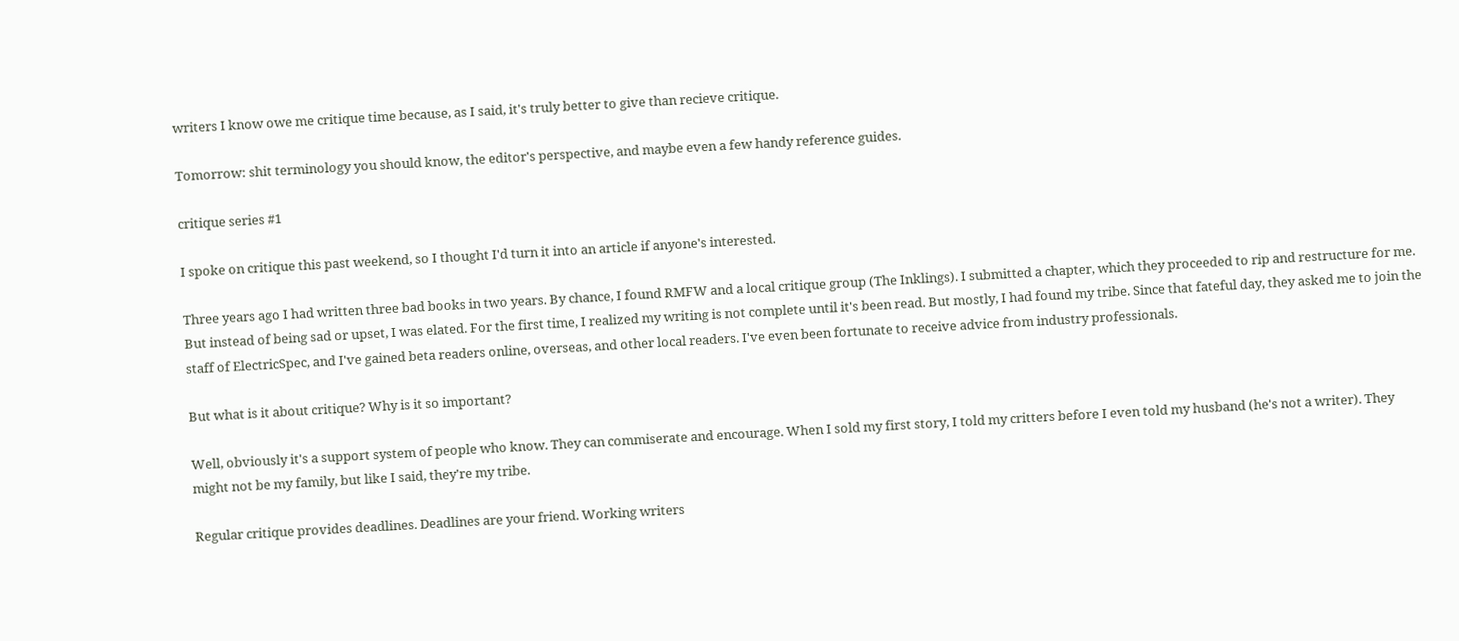writers I know owe me critique time because, as I said, it's truly better to give than recieve critique.

Tomorrow: shit terminology you should know, the editor's perspective, and maybe even a few handy reference guides.

critique series #1

I spoke on critique this past weekend, so I thought I'd turn it into an article if anyone's interested.

Three years ago I had written three bad books in two years. By chance, I found RMFW and a local critique group (The Inklings). I submitted a chapter, which they proceeded to rip and restructure for me. But instead of being sad or upset, I was elated. For the first time, I realized my writing is not complete until it's been read. But mostly, I had found my tribe. Since that fateful day, they asked me to join the staff of ElectricSpec, and I've gained beta readers online, overseas, and other local readers. I've even been fortunate to receive advice from industry professionals.

But what is it about critique? Why is it so important?

Well, obviously it's a support system of people who know. They can commiserate and encourage. When I sold my first story, I told my critters before I even told my husband (he's not a writer). They might not be my family, but like I said, they're my tribe.

Regular critique provides deadlines. Deadlines are your friend. Working writers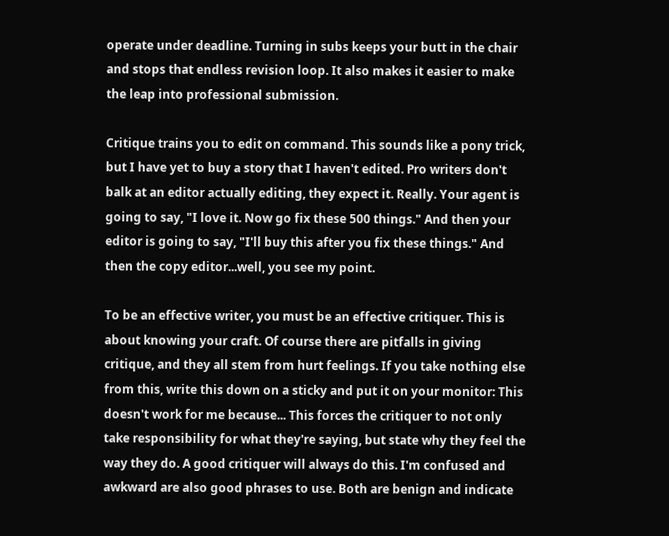operate under deadline. Turning in subs keeps your butt in the chair and stops that endless revision loop. It also makes it easier to make the leap into professional submission.

Critique trains you to edit on command. This sounds like a pony trick, but I have yet to buy a story that I haven't edited. Pro writers don't balk at an editor actually editing, they expect it. Really. Your agent is going to say, "I love it. Now go fix these 500 things." And then your editor is going to say, "I'll buy this after you fix these things." And then the copy editor...well, you see my point.

To be an effective writer, you must be an effective critiquer. This is about knowing your craft. Of course there are pitfalls in giving critique, and they all stem from hurt feelings. If you take nothing else from this, write this down on a sticky and put it on your monitor: This doesn't work for me because... This forces the critiquer to not only take responsibility for what they're saying, but state why they feel the way they do. A good critiquer will always do this. I'm confused and awkward are also good phrases to use. Both are benign and indicate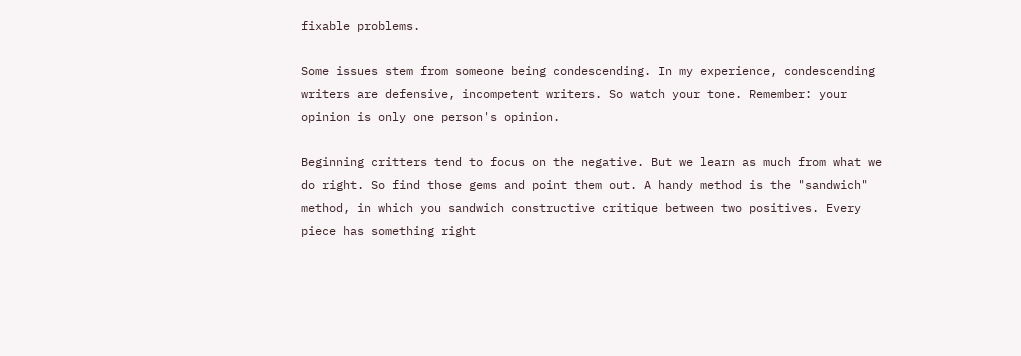fixable problems.

Some issues stem from someone being condescending. In my experience, condescending writers are defensive, incompetent writers. So watch your tone. Remember: your opinion is only one person's opinion.

Beginning critters tend to focus on the negative. But we learn as much from what we do right. So find those gems and point them out. A handy method is the "sandwich" method, in which you sandwich constructive critique between two positives. Every piece has something right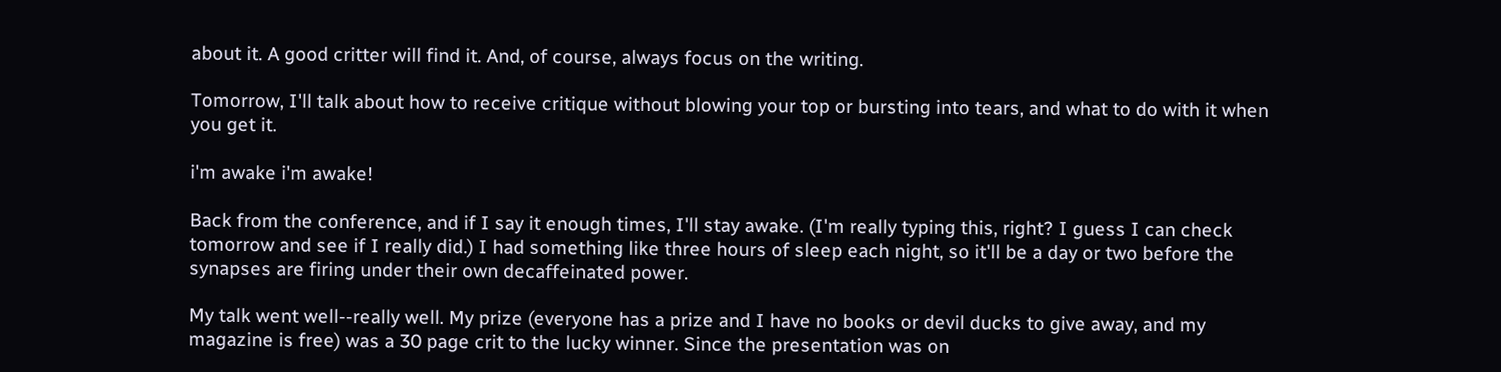about it. A good critter will find it. And, of course, always focus on the writing.

Tomorrow, I'll talk about how to receive critique without blowing your top or bursting into tears, and what to do with it when you get it.

i'm awake i'm awake!

Back from the conference, and if I say it enough times, I'll stay awake. (I'm really typing this, right? I guess I can check tomorrow and see if I really did.) I had something like three hours of sleep each night, so it'll be a day or two before the synapses are firing under their own decaffeinated power.

My talk went well--really well. My prize (everyone has a prize and I have no books or devil ducks to give away, and my magazine is free) was a 30 page crit to the lucky winner. Since the presentation was on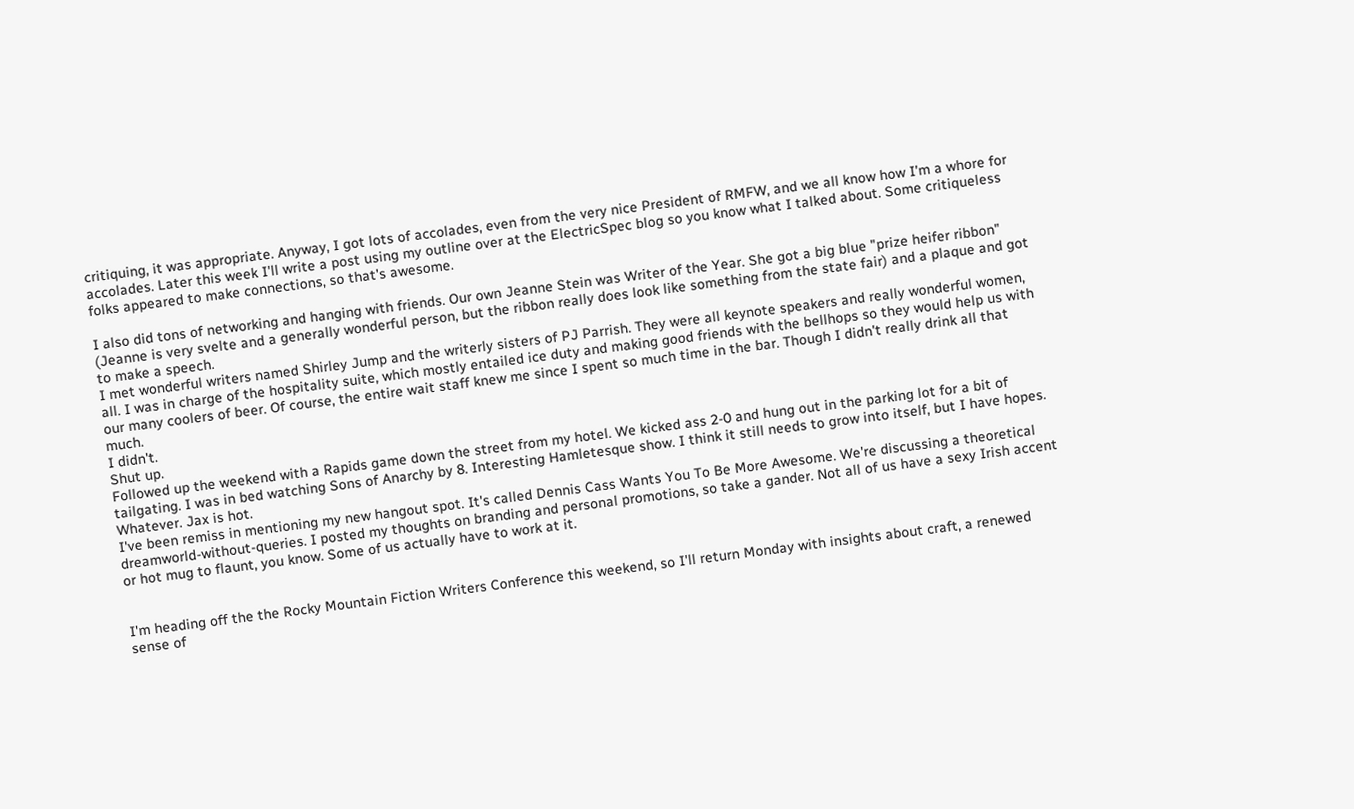critiquing, it was appropriate. Anyway, I got lots of accolades, even from the very nice President of RMFW, and we all know how I'm a whore for accolades. Later this week I'll write a post using my outline over at the ElectricSpec blog so you know what I talked about. Some critiqueless folks appeared to make connections, so that's awesome.

I also did tons of networking and hanging with friends. Our own Jeanne Stein was Writer of the Year. She got a big blue "prize heifer ribbon" (Jeanne is very svelte and a generally wonderful person, but the ribbon really does look like something from the state fair) and a plaque and got to make a speech.
I met wonderful writers named Shirley Jump and the writerly sisters of PJ Parrish. They were all keynote speakers and really wonderful women, all. I was in charge of the hospitality suite, which mostly entailed ice duty and making good friends with the bellhops so they would help us with our many coolers of beer. Of course, the entire wait staff knew me since I spent so much time in the bar. Though I didn't really drink all that much.
I didn't.
Shut up.
Followed up the weekend with a Rapids game down the street from my hotel. We kicked ass 2-0 and hung out in the parking lot for a bit of tailgating. I was in bed watching Sons of Anarchy by 8. Interesting Hamletesque show. I think it still needs to grow into itself, but I have hopes. Whatever. Jax is hot.
I've been remiss in mentioning my new hangout spot. It's called Dennis Cass Wants You To Be More Awesome. We're discussing a theoretical dreamworld-without-queries. I posted my thoughts on branding and personal promotions, so take a gander. Not all of us have a sexy Irish accent or hot mug to flaunt, you know. Some of us actually have to work at it.


I'm heading off the the Rocky Mountain Fiction Writers Conference this weekend, so I'll return Monday with insights about craft, a renewed sense of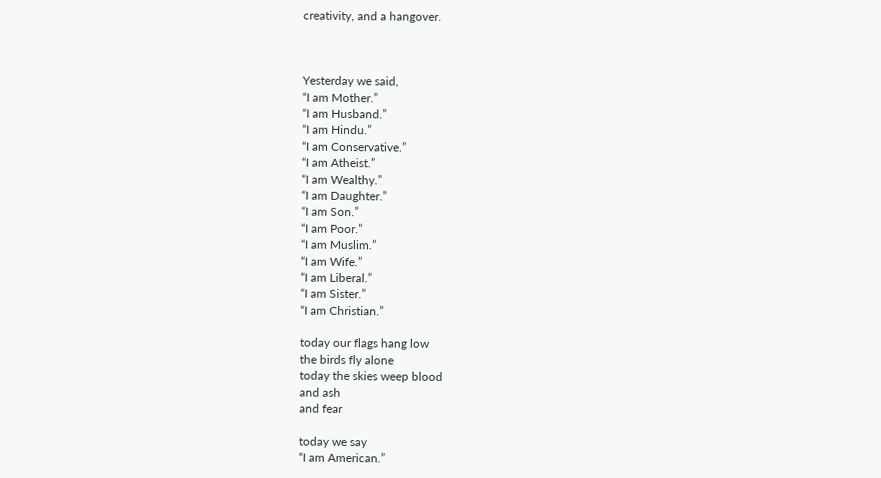creativity, and a hangover.



Yesterday we said,
“I am Mother.”
“I am Husband.”
“I am Hindu.”
“I am Conservative.”
“I am Atheist.”
“I am Wealthy.”
“I am Daughter.”
“I am Son.”
“I am Poor.”
“I am Muslim.”
“I am Wife.”
“I am Liberal.”
“I am Sister.”
“I am Christian.”

today our flags hang low
the birds fly alone
today the skies weep blood
and ash
and fear

today we say
“I am American.”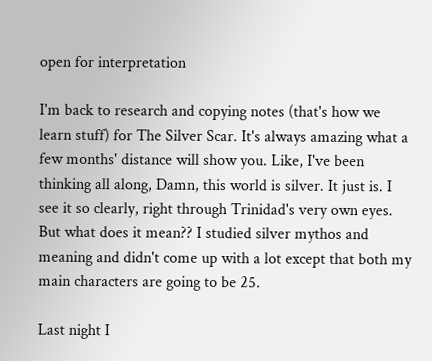open for interpretation

I'm back to research and copying notes (that's how we learn stuff) for The Silver Scar. It's always amazing what a few months' distance will show you. Like, I've been thinking all along, Damn, this world is silver. It just is. I see it so clearly, right through Trinidad's very own eyes. But what does it mean?? I studied silver mythos and meaning and didn't come up with a lot except that both my main characters are going to be 25.

Last night I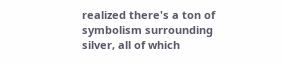realized there's a ton of symbolism surrounding silver, all of which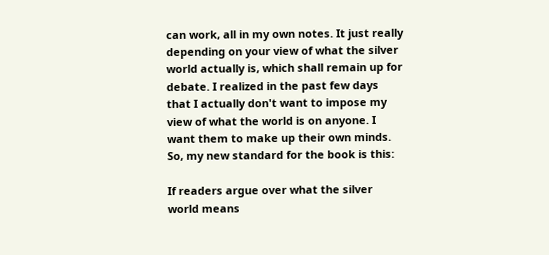can work, all in my own notes. It just really depending on your view of what the silver world actually is, which shall remain up for debate. I realized in the past few days that I actually don't want to impose my view of what the world is on anyone. I want them to make up their own minds. So, my new standard for the book is this:

If readers argue over what the silver world means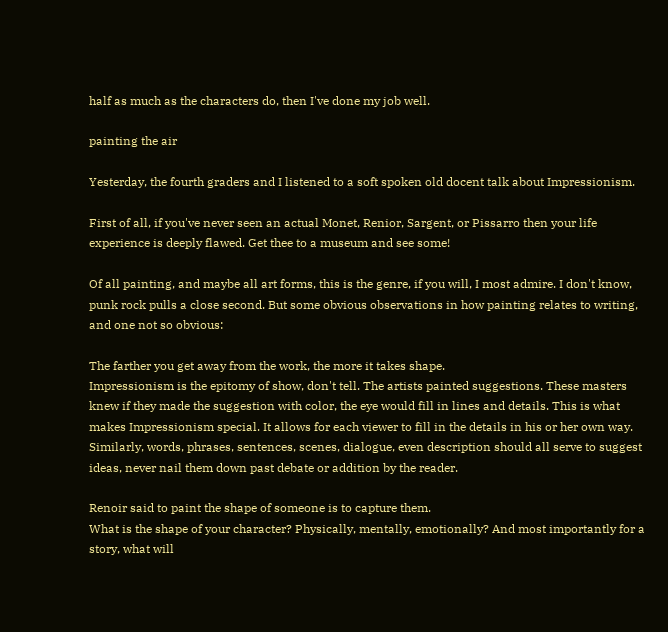half as much as the characters do, then I've done my job well.

painting the air

Yesterday, the fourth graders and I listened to a soft spoken old docent talk about Impressionism.

First of all, if you've never seen an actual Monet, Renior, Sargent, or Pissarro then your life experience is deeply flawed. Get thee to a museum and see some!

Of all painting, and maybe all art forms, this is the genre, if you will, I most admire. I don't know, punk rock pulls a close second. But some obvious observations in how painting relates to writing, and one not so obvious:

The farther you get away from the work, the more it takes shape.
Impressionism is the epitomy of show, don't tell. The artists painted suggestions. These masters knew if they made the suggestion with color, the eye would fill in lines and details. This is what makes Impressionism special. It allows for each viewer to fill in the details in his or her own way. Similarly, words, phrases, sentences, scenes, dialogue, even description should all serve to suggest ideas, never nail them down past debate or addition by the reader.

Renoir said to paint the shape of someone is to capture them.
What is the shape of your character? Physically, mentally, emotionally? And most importantly for a story, what will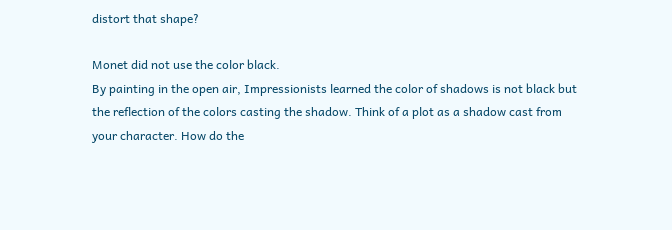distort that shape?

Monet did not use the color black.
By painting in the open air, Impressionists learned the color of shadows is not black but the reflection of the colors casting the shadow. Think of a plot as a shadow cast from your character. How do the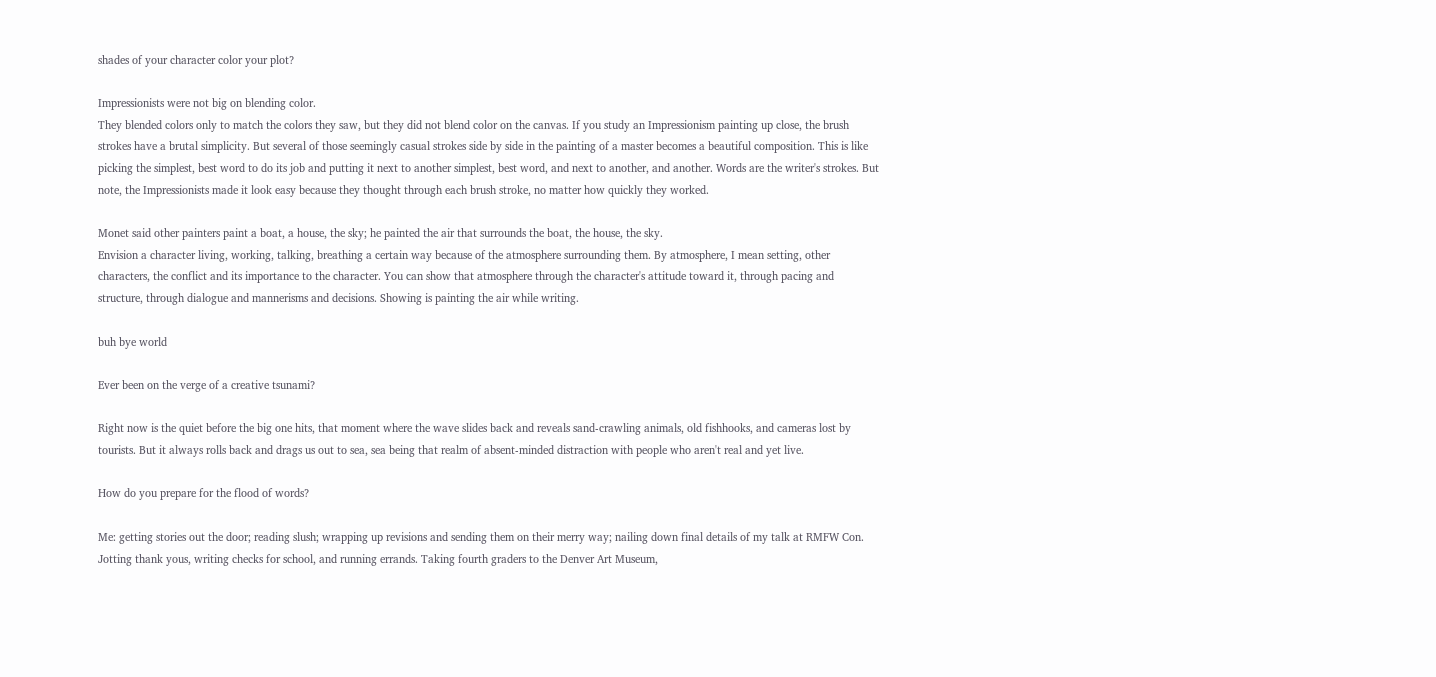shades of your character color your plot?

Impressionists were not big on blending color.
They blended colors only to match the colors they saw, but they did not blend color on the canvas. If you study an Impressionism painting up close, the brush strokes have a brutal simplicity. But several of those seemingly casual strokes side by side in the painting of a master becomes a beautiful composition. This is like picking the simplest, best word to do its job and putting it next to another simplest, best word, and next to another, and another. Words are the writer's strokes. But note, the Impressionists made it look easy because they thought through each brush stroke, no matter how quickly they worked.

Monet said other painters paint a boat, a house, the sky; he painted the air that surrounds the boat, the house, the sky.
Envision a character living, working, talking, breathing a certain way because of the atmosphere surrounding them. By atmosphere, I mean setting, other characters, the conflict and its importance to the character. You can show that atmosphere through the character's attitude toward it, through pacing and structure, through dialogue and mannerisms and decisions. Showing is painting the air while writing.

buh bye world

Ever been on the verge of a creative tsunami?

Right now is the quiet before the big one hits, that moment where the wave slides back and reveals sand-crawling animals, old fishhooks, and cameras lost by tourists. But it always rolls back and drags us out to sea, sea being that realm of absent-minded distraction with people who aren't real and yet live.

How do you prepare for the flood of words?

Me: getting stories out the door; reading slush; wrapping up revisions and sending them on their merry way; nailing down final details of my talk at RMFW Con. Jotting thank yous, writing checks for school, and running errands. Taking fourth graders to the Denver Art Museum,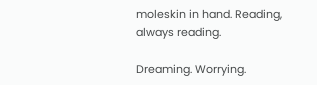moleskin in hand. Reading, always reading.

Dreaming. Worrying.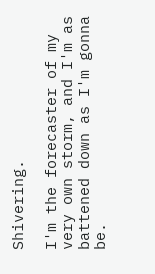Shivering.

I'm the forecaster of my very own storm, and I'm as battened down as I'm gonna be.